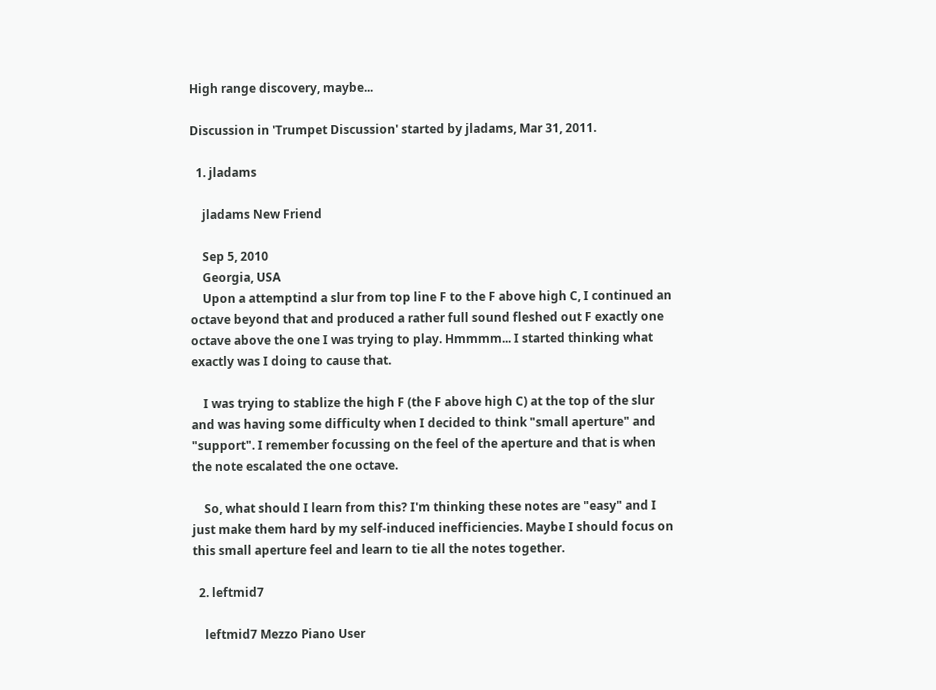High range discovery, maybe...

Discussion in 'Trumpet Discussion' started by jladams, Mar 31, 2011.

  1. jladams

    jladams New Friend

    Sep 5, 2010
    Georgia, USA
    Upon a attemptind a slur from top line F to the F above high C, I continued an octave beyond that and produced a rather full sound fleshed out F exactly one octave above the one I was trying to play. Hmmmm... I started thinking what exactly was I doing to cause that.

    I was trying to stablize the high F (the F above high C) at the top of the slur and was having some difficulty when I decided to think "small aperture" and "support". I remember focussing on the feel of the aperture and that is when the note escalated the one octave.

    So, what should I learn from this? I'm thinking these notes are "easy" and I just make them hard by my self-induced inefficiencies. Maybe I should focus on this small aperture feel and learn to tie all the notes together.

  2. leftmid7

    leftmid7 Mezzo Piano User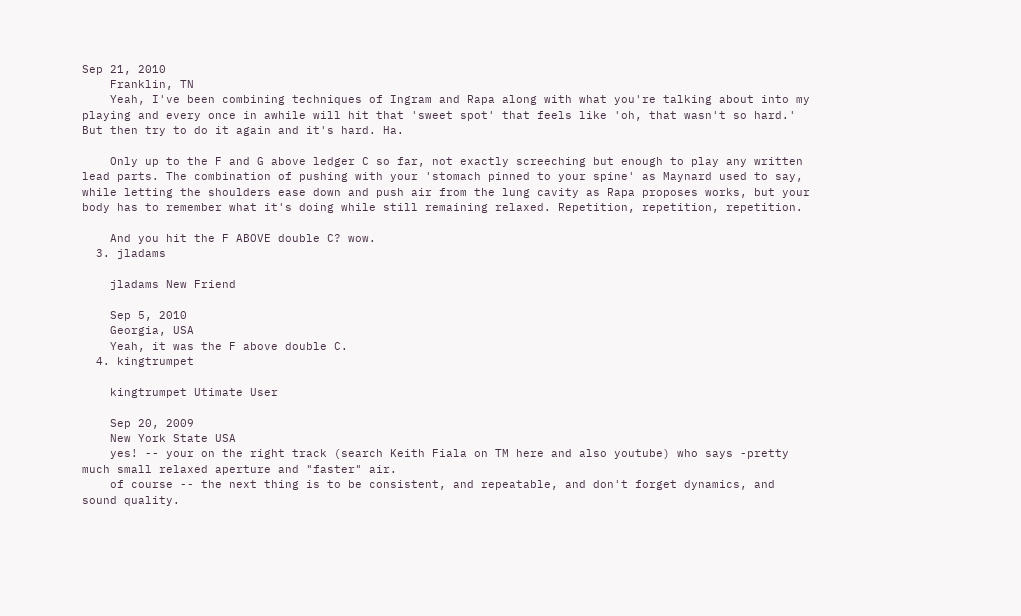Sep 21, 2010
    Franklin, TN
    Yeah, I've been combining techniques of Ingram and Rapa along with what you're talking about into my playing and every once in awhile will hit that 'sweet spot' that feels like 'oh, that wasn't so hard.' But then try to do it again and it's hard. Ha.

    Only up to the F and G above ledger C so far, not exactly screeching but enough to play any written lead parts. The combination of pushing with your 'stomach pinned to your spine' as Maynard used to say, while letting the shoulders ease down and push air from the lung cavity as Rapa proposes works, but your body has to remember what it's doing while still remaining relaxed. Repetition, repetition, repetition.

    And you hit the F ABOVE double C? wow.
  3. jladams

    jladams New Friend

    Sep 5, 2010
    Georgia, USA
    Yeah, it was the F above double C.
  4. kingtrumpet

    kingtrumpet Utimate User

    Sep 20, 2009
    New York State USA
    yes! -- your on the right track (search Keith Fiala on TM here and also youtube) who says -pretty much small relaxed aperture and "faster" air.
    of course -- the next thing is to be consistent, and repeatable, and don't forget dynamics, and sound quality.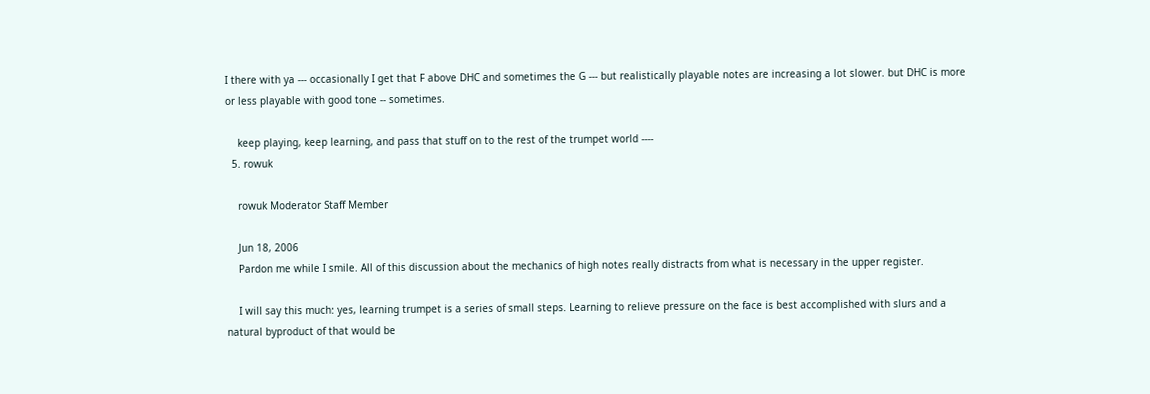I there with ya --- occasionally I get that F above DHC and sometimes the G --- but realistically playable notes are increasing a lot slower. but DHC is more or less playable with good tone -- sometimes.

    keep playing, keep learning, and pass that stuff on to the rest of the trumpet world ----
  5. rowuk

    rowuk Moderator Staff Member

    Jun 18, 2006
    Pardon me while I smile. All of this discussion about the mechanics of high notes really distracts from what is necessary in the upper register.

    I will say this much: yes, learning trumpet is a series of small steps. Learning to relieve pressure on the face is best accomplished with slurs and a natural byproduct of that would be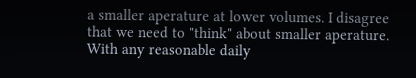a smaller aperature at lower volumes. I disagree that we need to "think" about smaller aperature. With any reasonable daily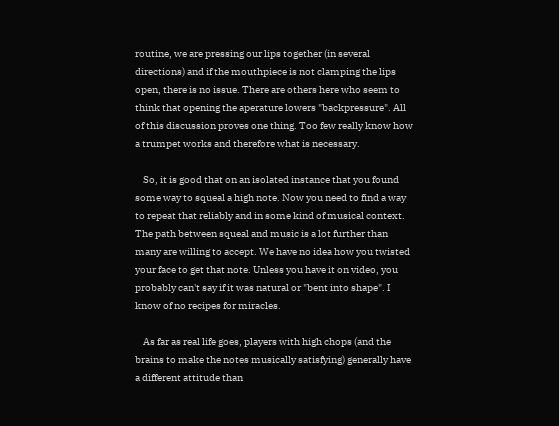routine, we are pressing our lips together (in several directions) and if the mouthpiece is not clamping the lips open, there is no issue. There are others here who seem to think that opening the aperature lowers "backpressure". All of this discussion proves one thing. Too few really know how a trumpet works and therefore what is necessary.

    So, it is good that on an isolated instance that you found some way to squeal a high note. Now you need to find a way to repeat that reliably and in some kind of musical context. The path between squeal and music is a lot further than many are willing to accept. We have no idea how you twisted your face to get that note. Unless you have it on video, you probably can't say if it was natural or "bent into shape". I know of no recipes for miracles.

    As far as real life goes, players with high chops (and the brains to make the notes musically satisfying) generally have a different attitude than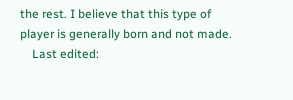the rest. I believe that this type of player is generally born and not made.
    Last edited: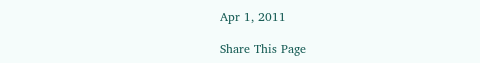Apr 1, 2011

Share This Page